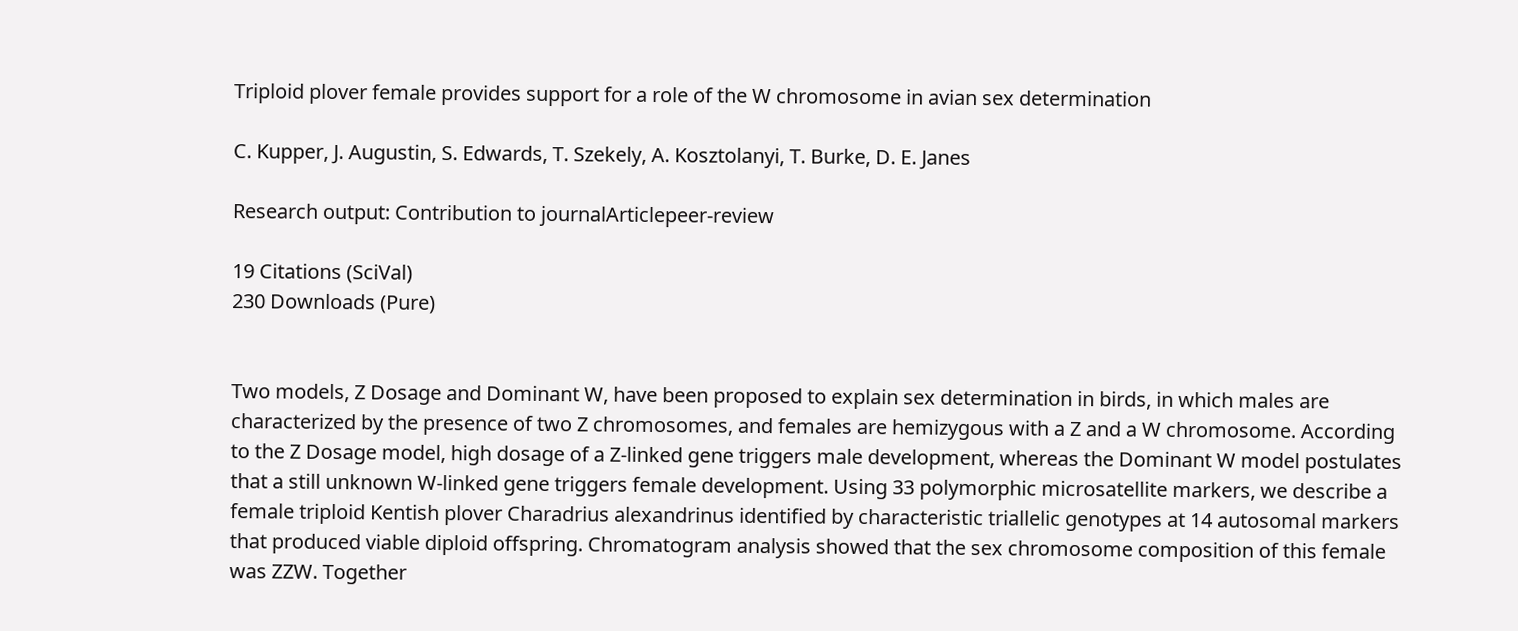Triploid plover female provides support for a role of the W chromosome in avian sex determination

C. Kupper, J. Augustin, S. Edwards, T. Szekely, A. Kosztolanyi, T. Burke, D. E. Janes

Research output: Contribution to journalArticlepeer-review

19 Citations (SciVal)
230 Downloads (Pure)


Two models, Z Dosage and Dominant W, have been proposed to explain sex determination in birds, in which males are characterized by the presence of two Z chromosomes, and females are hemizygous with a Z and a W chromosome. According to the Z Dosage model, high dosage of a Z-linked gene triggers male development, whereas the Dominant W model postulates that a still unknown W-linked gene triggers female development. Using 33 polymorphic microsatellite markers, we describe a female triploid Kentish plover Charadrius alexandrinus identified by characteristic triallelic genotypes at 14 autosomal markers that produced viable diploid offspring. Chromatogram analysis showed that the sex chromosome composition of this female was ZZW. Together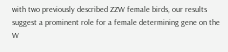with two previously described ZZW female birds, our results suggest a prominent role for a female determining gene on the W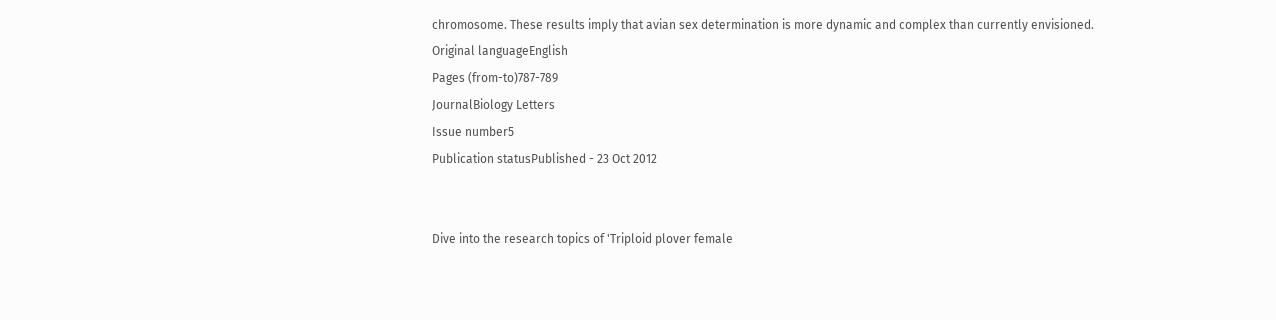chromosome. These results imply that avian sex determination is more dynamic and complex than currently envisioned.
Original languageEnglish
Pages (from-to)787-789
JournalBiology Letters
Issue number5
Publication statusPublished - 23 Oct 2012


Dive into the research topics of 'Triploid plover female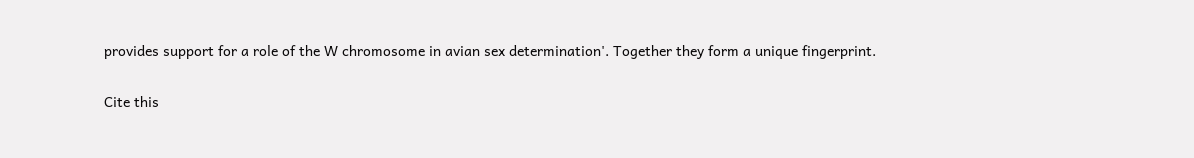provides support for a role of the W chromosome in avian sex determination'. Together they form a unique fingerprint.

Cite this